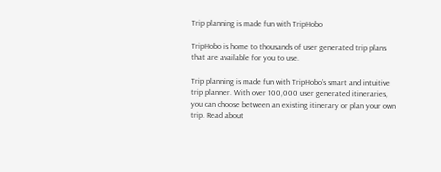Trip planning is made fun with TripHobo

TripHobo is home to thousands of user generated trip plans that are available for you to use.

Trip planning is made fun with TripHobo’s smart and intuitive trip planner. With over 100,000 user generated itineraries, you can choose between an existing itinerary or plan your own trip. Read about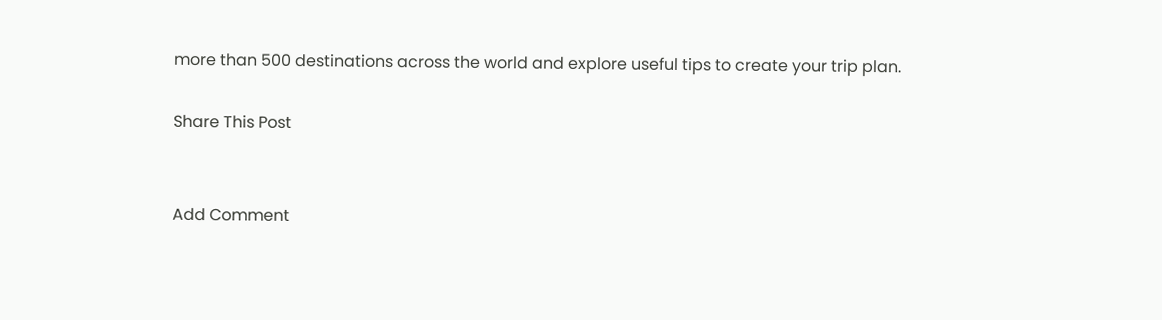more than 500 destinations across the world and explore useful tips to create your trip plan.

Share This Post


Add Comment